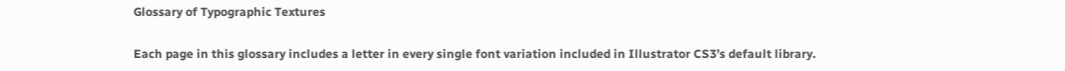Glossary of Typographic Textures

Each page in this glossary includes a letter in every single font variation included in Illustrator CS3’s default library.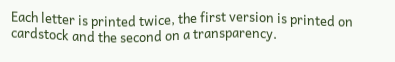Each letter is printed twice, the first version is printed on cardstock and the second on a transparency.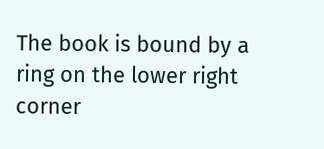The book is bound by a ring on the lower right corner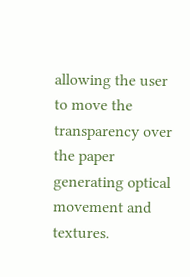allowing the user to move the transparency over the paper generating optical movement and textures.